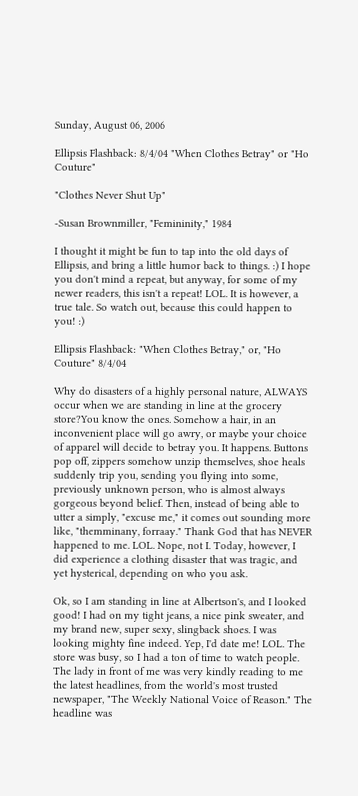Sunday, August 06, 2006

Ellipsis Flashback: 8/4/04 "When Clothes Betray" or "Ho Couture"

"Clothes Never Shut Up"

-Susan Brownmiller, "Femininity," 1984

I thought it might be fun to tap into the old days of Ellipsis, and bring a little humor back to things. :) I hope you don't mind a repeat, but anyway, for some of my newer readers, this isn't a repeat! LOL. It is however, a true tale. So watch out, because this could happen to you! :)

Ellipsis Flashback: "When Clothes Betray," or, "Ho Couture" 8/4/04

Why do disasters of a highly personal nature, ALWAYS occur when we are standing in line at the grocery store?You know the ones. Somehow a hair, in an inconvenient place will go awry, or maybe your choice of apparel will decide to betray you. It happens. Buttons pop off, zippers somehow unzip themselves, shoe heals suddenly trip you, sending you flying into some, previously unknown person, who is almost always gorgeous beyond belief. Then, instead of being able to utter a simply, "excuse me," it comes out sounding more like, "themminany, forraay." Thank God that has NEVER happened to me. LOL. Nope, not I. Today, however, I did experience a clothing disaster that was tragic, and yet hysterical, depending on who you ask.

Ok, so I am standing in line at Albertson's, and I looked good! I had on my tight jeans, a nice pink sweater, and my brand new, super sexy, slingback shoes. I was looking mighty fine indeed. Yep, I'd date me! LOL. The store was busy, so I had a ton of time to watch people. The lady in front of me was very kindly reading to me the latest headlines, from the world's most trusted newspaper, "The Weekly National Voice of Reason." The headline was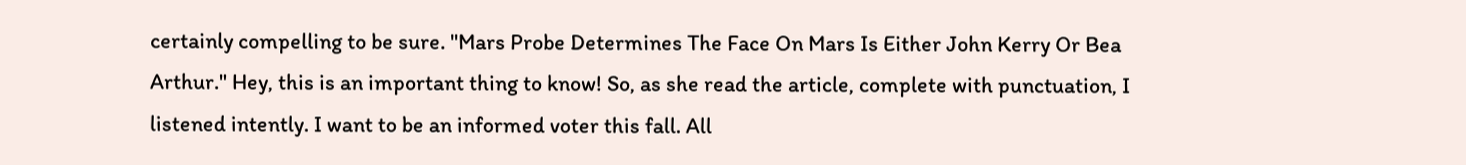certainly compelling to be sure. "Mars Probe Determines The Face On Mars Is Either John Kerry Or Bea Arthur." Hey, this is an important thing to know! So, as she read the article, complete with punctuation, I listened intently. I want to be an informed voter this fall. All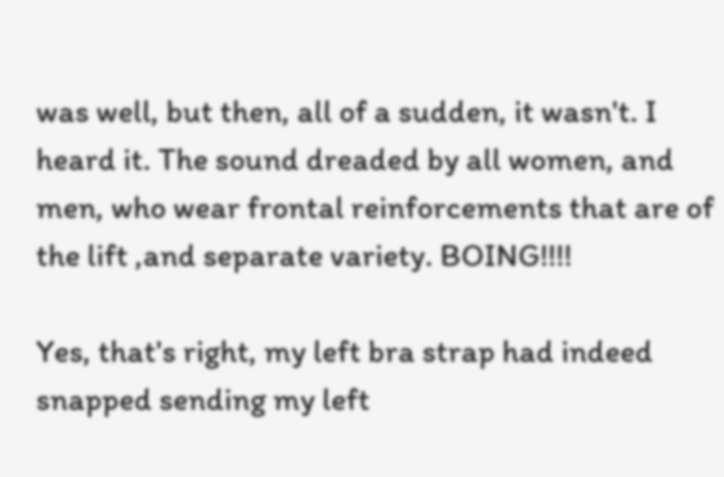was well, but then, all of a sudden, it wasn't. I heard it. The sound dreaded by all women, and men, who wear frontal reinforcements that are of the lift ,and separate variety. BOING!!!!

Yes, that's right, my left bra strap had indeed snapped sending my left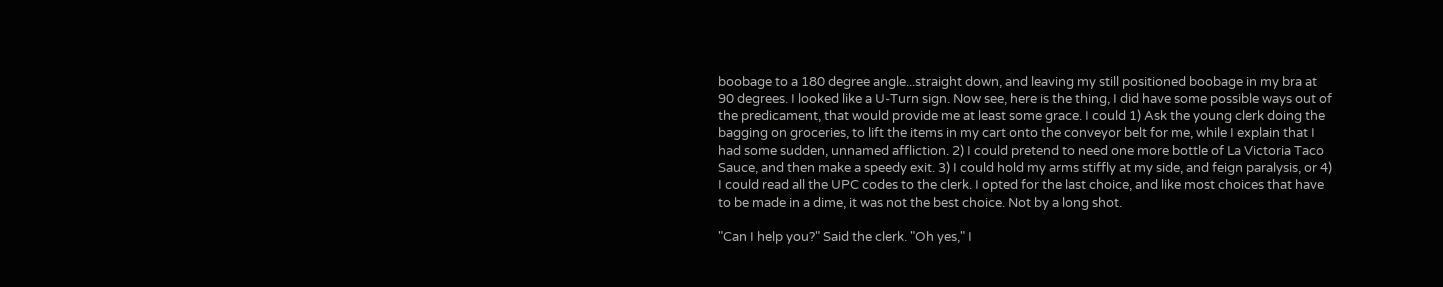boobage to a 180 degree angle...straight down, and leaving my still positioned boobage in my bra at 90 degrees. I looked like a U-Turn sign. Now see, here is the thing, I did have some possible ways out of the predicament, that would provide me at least some grace. I could 1) Ask the young clerk doing the bagging on groceries, to lift the items in my cart onto the conveyor belt for me, while I explain that I had some sudden, unnamed affliction. 2) I could pretend to need one more bottle of La Victoria Taco Sauce, and then make a speedy exit. 3) I could hold my arms stiffly at my side, and feign paralysis, or 4) I could read all the UPC codes to the clerk. I opted for the last choice, and like most choices that have to be made in a dime, it was not the best choice. Not by a long shot.

"Can I help you?" Said the clerk. "Oh yes," I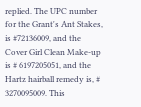replied. The UPC number for the Grant's Ant Stakes, is #72136009, and the Cover Girl Clean Make-up is # 6197205051, and the Hartz hairball remedy is, # 3270095009. This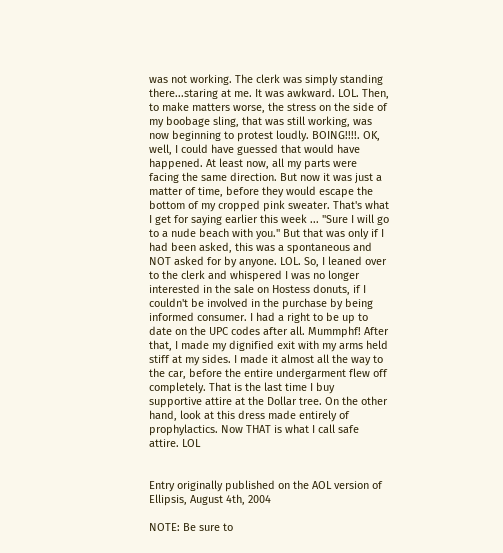was not working. The clerk was simply standing there...staring at me. It was awkward. LOL. Then, to make matters worse, the stress on the side of my boobage sling, that was still working, was now beginning to protest loudly. BOING!!!!. OK, well, I could have guessed that would have happened. At least now, all my parts were facing the same direction. But now it was just a matter of time, before they would escape the bottom of my cropped pink sweater. That's what I get for saying earlier this week ... "Sure I will go to a nude beach with you." But that was only if I had been asked, this was a spontaneous and NOT asked for by anyone. LOL. So, I leaned over to the clerk and whispered I was no longer interested in the sale on Hostess donuts, if I couldn't be involved in the purchase by being informed consumer. I had a right to be up to date on the UPC codes after all. Mummphf! After that, I made my dignified exit with my arms held stiff at my sides. I made it almost all the way to the car, before the entire undergarment flew off completely. That is the last time I buy supportive attire at the Dollar tree. On the other hand, look at this dress made entirely of prophylactics. Now THAT is what I call safe attire. LOL


Entry originally published on the AOL version of Ellipsis, August 4th, 2004

NOTE: Be sure to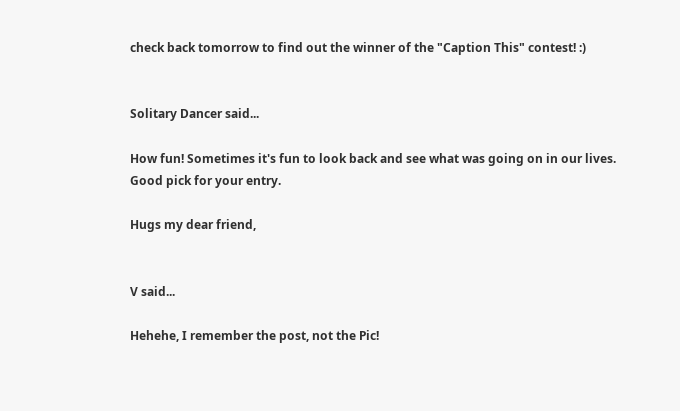check back tomorrow to find out the winner of the "Caption This" contest! :)


Solitary Dancer said...

How fun! Sometimes it's fun to look back and see what was going on in our lives. Good pick for your entry.

Hugs my dear friend,


V said...

Hehehe, I remember the post, not the Pic!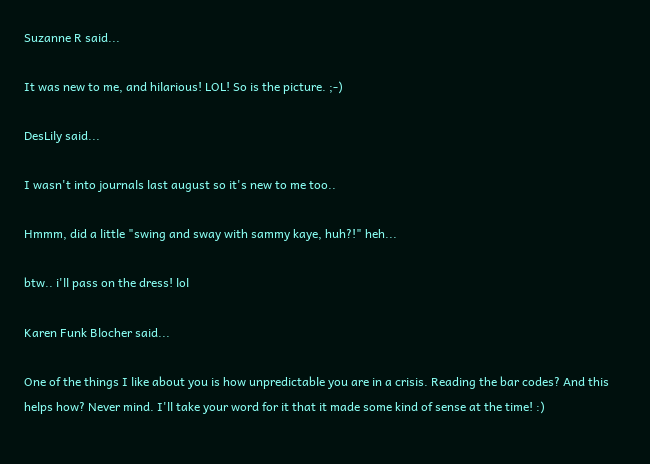Suzanne R said...

It was new to me, and hilarious! LOL! So is the picture. ;-)

DesLily said...

I wasn't into journals last august so it's new to me too..

Hmmm, did a little "swing and sway with sammy kaye, huh?!" heh...

btw.. i'll pass on the dress! lol

Karen Funk Blocher said...

One of the things I like about you is how unpredictable you are in a crisis. Reading the bar codes? And this helps how? Never mind. I'll take your word for it that it made some kind of sense at the time! :)